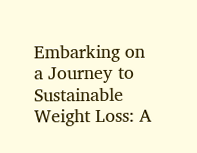Embarking on a Journey to Sustainable Weight Loss: A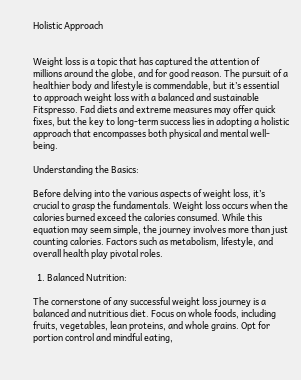Holistic Approach


Weight loss is a topic that has captured the attention of millions around the globe, and for good reason. The pursuit of a healthier body and lifestyle is commendable, but it’s essential to approach weight loss with a balanced and sustainable Fitspresso. Fad diets and extreme measures may offer quick fixes, but the key to long-term success lies in adopting a holistic approach that encompasses both physical and mental well-being.

Understanding the Basics:

Before delving into the various aspects of weight loss, it’s crucial to grasp the fundamentals. Weight loss occurs when the calories burned exceed the calories consumed. While this equation may seem simple, the journey involves more than just counting calories. Factors such as metabolism, lifestyle, and overall health play pivotal roles.

  1. Balanced Nutrition:

The cornerstone of any successful weight loss journey is a balanced and nutritious diet. Focus on whole foods, including fruits, vegetables, lean proteins, and whole grains. Opt for portion control and mindful eating,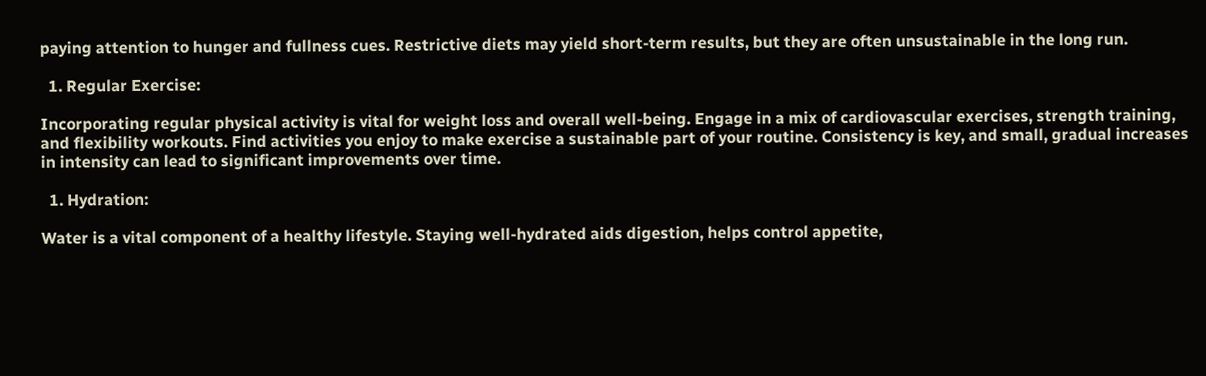paying attention to hunger and fullness cues. Restrictive diets may yield short-term results, but they are often unsustainable in the long run.

  1. Regular Exercise:

Incorporating regular physical activity is vital for weight loss and overall well-being. Engage in a mix of cardiovascular exercises, strength training, and flexibility workouts. Find activities you enjoy to make exercise a sustainable part of your routine. Consistency is key, and small, gradual increases in intensity can lead to significant improvements over time.

  1. Hydration:

Water is a vital component of a healthy lifestyle. Staying well-hydrated aids digestion, helps control appetite,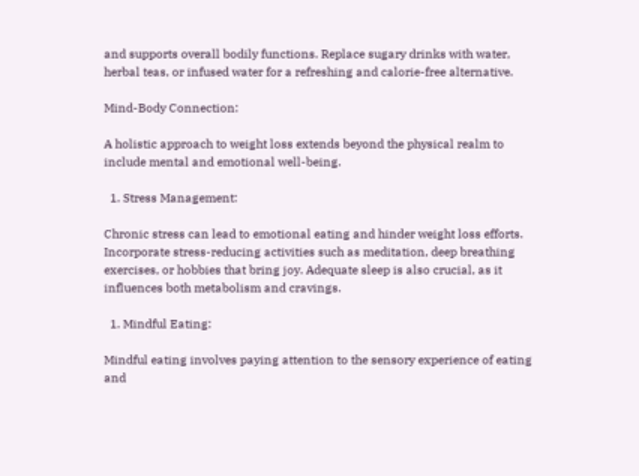and supports overall bodily functions. Replace sugary drinks with water, herbal teas, or infused water for a refreshing and calorie-free alternative.

Mind-Body Connection:

A holistic approach to weight loss extends beyond the physical realm to include mental and emotional well-being.

  1. Stress Management:

Chronic stress can lead to emotional eating and hinder weight loss efforts. Incorporate stress-reducing activities such as meditation, deep breathing exercises, or hobbies that bring joy. Adequate sleep is also crucial, as it influences both metabolism and cravings.

  1. Mindful Eating:

Mindful eating involves paying attention to the sensory experience of eating and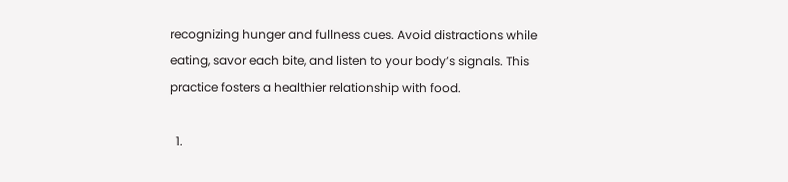recognizing hunger and fullness cues. Avoid distractions while eating, savor each bite, and listen to your body’s signals. This practice fosters a healthier relationship with food.

  1.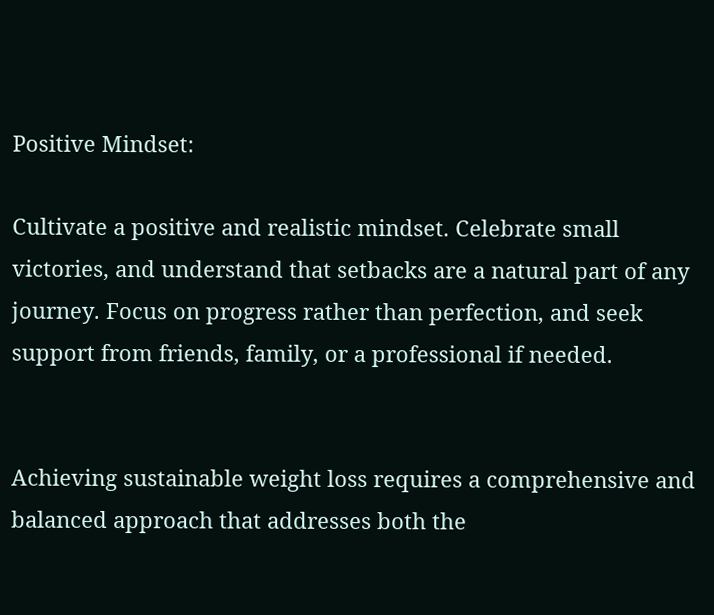Positive Mindset:

Cultivate a positive and realistic mindset. Celebrate small victories, and understand that setbacks are a natural part of any journey. Focus on progress rather than perfection, and seek support from friends, family, or a professional if needed.


Achieving sustainable weight loss requires a comprehensive and balanced approach that addresses both the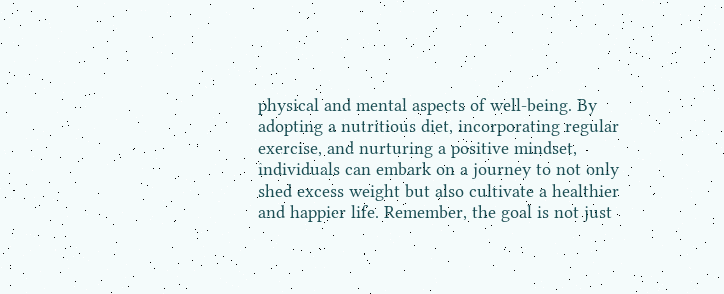physical and mental aspects of well-being. By adopting a nutritious diet, incorporating regular exercise, and nurturing a positive mindset, individuals can embark on a journey to not only shed excess weight but also cultivate a healthier and happier life. Remember, the goal is not just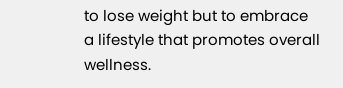to lose weight but to embrace a lifestyle that promotes overall wellness.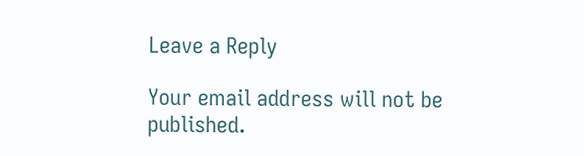Leave a Reply

Your email address will not be published.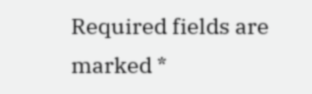Required fields are marked *